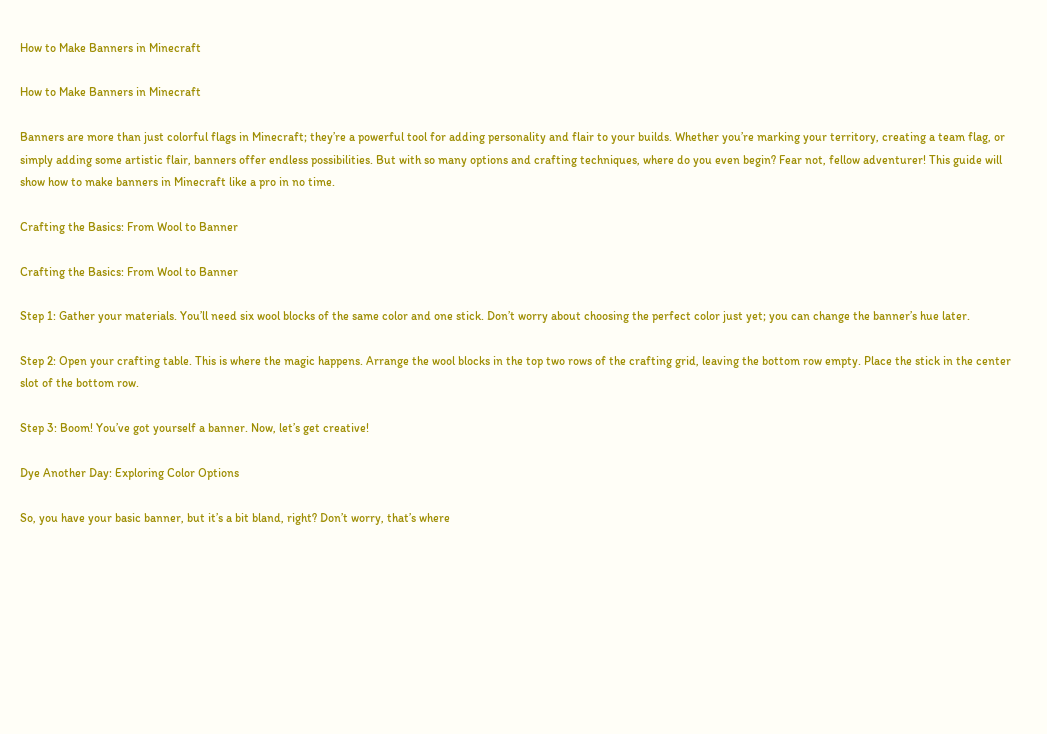How to Make Banners in Minecraft

How to Make Banners in Minecraft

Banners are more than just colorful flags in Minecraft; they’re a powerful tool for adding personality and flair to your builds. Whether you’re marking your territory, creating a team flag, or simply adding some artistic flair, banners offer endless possibilities. But with so many options and crafting techniques, where do you even begin? Fear not, fellow adventurer! This guide will show how to make banners in Minecraft like a pro in no time.

Crafting the Basics: From Wool to Banner

Crafting the Basics: From Wool to Banner

Step 1: Gather your materials. You’ll need six wool blocks of the same color and one stick. Don’t worry about choosing the perfect color just yet; you can change the banner’s hue later.

Step 2: Open your crafting table. This is where the magic happens. Arrange the wool blocks in the top two rows of the crafting grid, leaving the bottom row empty. Place the stick in the center slot of the bottom row.

Step 3: Boom! You’ve got yourself a banner. Now, let’s get creative!

Dye Another Day: Exploring Color Options

So, you have your basic banner, but it’s a bit bland, right? Don’t worry, that’s where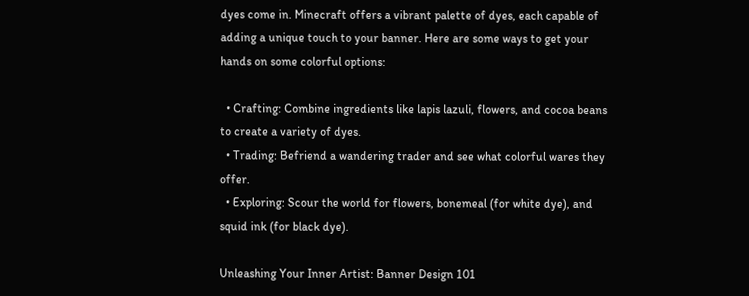dyes come in. Minecraft offers a vibrant palette of dyes, each capable of adding a unique touch to your banner. Here are some ways to get your hands on some colorful options:

  • Crafting: Combine ingredients like lapis lazuli, flowers, and cocoa beans to create a variety of dyes.
  • Trading: Befriend a wandering trader and see what colorful wares they offer.
  • Exploring: Scour the world for flowers, bonemeal (for white dye), and squid ink (for black dye).

Unleashing Your Inner Artist: Banner Design 101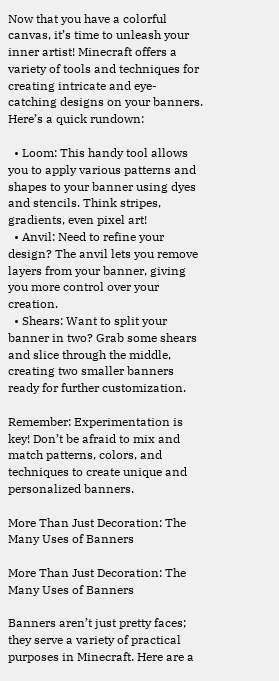Now that you have a colorful canvas, it’s time to unleash your inner artist! Minecraft offers a variety of tools and techniques for creating intricate and eye-catching designs on your banners. Here’s a quick rundown:

  • Loom: This handy tool allows you to apply various patterns and shapes to your banner using dyes and stencils. Think stripes, gradients, even pixel art!
  • Anvil: Need to refine your design? The anvil lets you remove layers from your banner, giving you more control over your creation.
  • Shears: Want to split your banner in two? Grab some shears and slice through the middle, creating two smaller banners ready for further customization.

Remember: Experimentation is key! Don’t be afraid to mix and match patterns, colors, and techniques to create unique and personalized banners.

More Than Just Decoration: The Many Uses of Banners

More Than Just Decoration: The Many Uses of Banners

Banners aren’t just pretty faces; they serve a variety of practical purposes in Minecraft. Here are a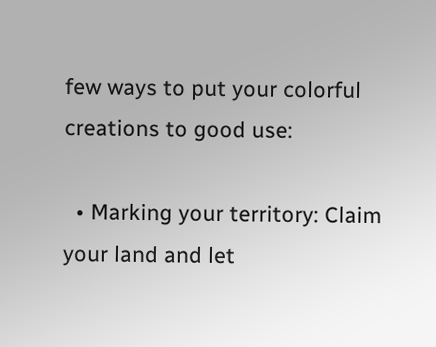few ways to put your colorful creations to good use:

  • Marking your territory: Claim your land and let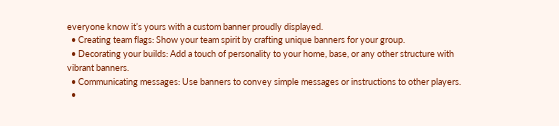everyone know it’s yours with a custom banner proudly displayed.
  • Creating team flags: Show your team spirit by crafting unique banners for your group.
  • Decorating your builds: Add a touch of personality to your home, base, or any other structure with vibrant banners.
  • Communicating messages: Use banners to convey simple messages or instructions to other players.
  •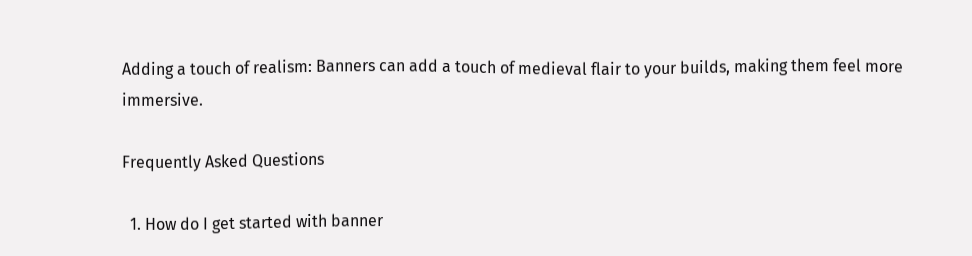Adding a touch of realism: Banners can add a touch of medieval flair to your builds, making them feel more immersive.

Frequently Asked Questions

  1. How do I get started with banner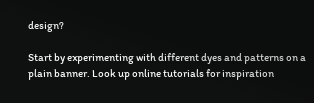design?

Start by experimenting with different dyes and patterns on a plain banner. Look up online tutorials for inspiration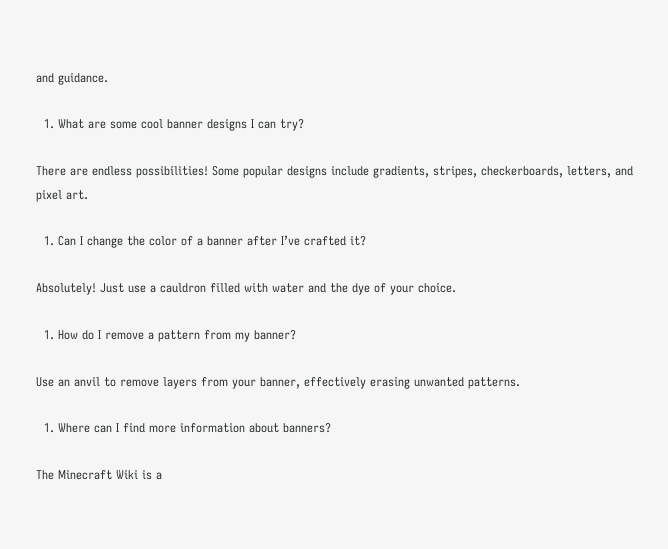and guidance.

  1. What are some cool banner designs I can try?

There are endless possibilities! Some popular designs include gradients, stripes, checkerboards, letters, and pixel art.

  1. Can I change the color of a banner after I’ve crafted it?

Absolutely! Just use a cauldron filled with water and the dye of your choice.

  1. How do I remove a pattern from my banner?

Use an anvil to remove layers from your banner, effectively erasing unwanted patterns.

  1. Where can I find more information about banners?

The Minecraft Wiki is a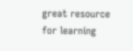great resource for learning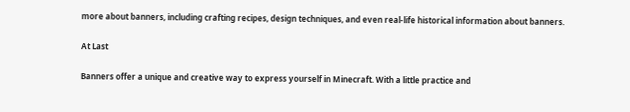more about banners, including crafting recipes, design techniques, and even real-life historical information about banners.

At Last

Banners offer a unique and creative way to express yourself in Minecraft. With a little practice and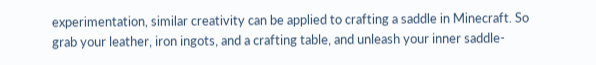experimentation, similar creativity can be applied to crafting a saddle in Minecraft. So grab your leather, iron ingots, and a crafting table, and unleash your inner saddle-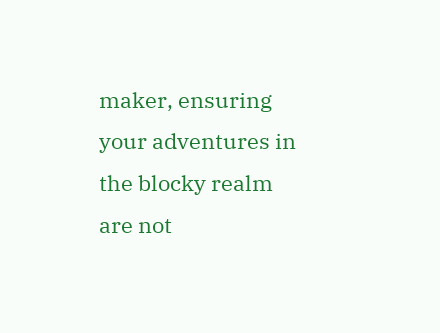maker, ensuring your adventures in the blocky realm are not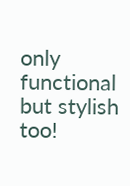only functional but stylish too!